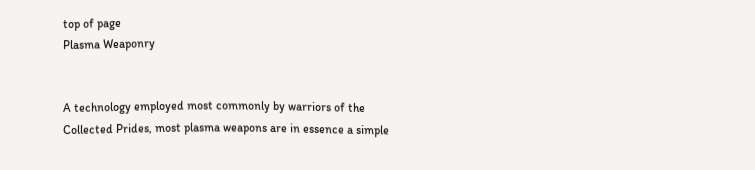top of page
Plasma Weaponry


A technology employed most commonly by warriors of the Collected Prides, most plasma weapons are in essence a simple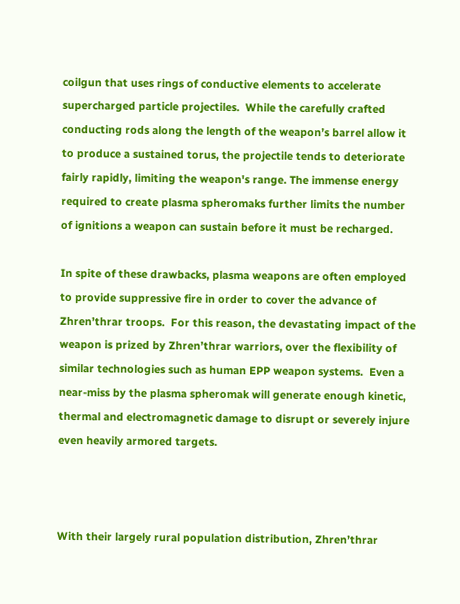coilgun that uses rings of conductive elements to accelerate supercharged particle projectiles.  While the carefully crafted conducting rods along the length of the weapon’s barrel allow it to produce a sustained torus, the projectile tends to deteriorate fairly rapidly, limiting the weapon's range. The immense energy required to create plasma spheromaks further limits the number of ignitions a weapon can sustain before it must be recharged.

In spite of these drawbacks, plasma weapons are often employed to provide suppressive fire in order to cover the advance of Zhren’thrar troops.  For this reason, the devastating impact of the weapon is prized by Zhren’thrar warriors, over the flexibility of similar technologies such as human EPP weapon systems.  Even a near-miss by the plasma spheromak will generate enough kinetic, thermal and electromagnetic damage to disrupt or severely injure even heavily armored targets.



With their largely rural population distribution, Zhren’thrar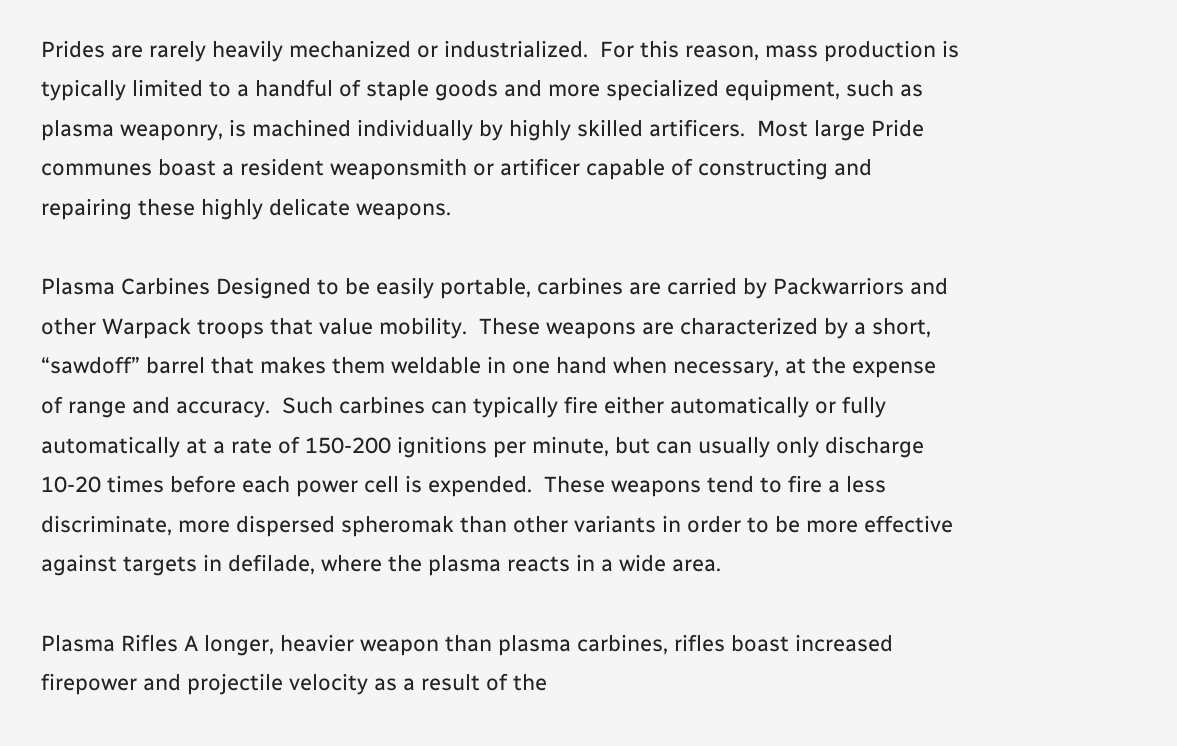Prides are rarely heavily mechanized or industrialized.  For this reason, mass production is typically limited to a handful of staple goods and more specialized equipment, such as plasma weaponry, is machined individually by highly skilled artificers.  Most large Pride communes boast a resident weaponsmith or artificer capable of constructing and repairing these highly delicate weapons.

Plasma Carbines Designed to be easily portable, carbines are carried by Packwarriors and other Warpack troops that value mobility.  These weapons are characterized by a short, “sawdoff” barrel that makes them weldable in one hand when necessary, at the expense of range and accuracy.  Such carbines can typically fire either automatically or fully automatically at a rate of 150-200 ignitions per minute, but can usually only discharge 10-20 times before each power cell is expended.  These weapons tend to fire a less discriminate, more dispersed spheromak than other variants in order to be more effective against targets in defilade, where the plasma reacts in a wide area.

Plasma Rifles A longer, heavier weapon than plasma carbines, rifles boast increased firepower and projectile velocity as a result of the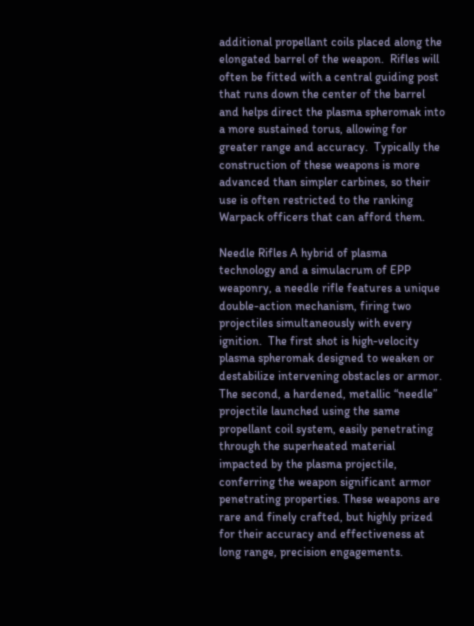additional propellant coils placed along the elongated barrel of the weapon.  Rifles will often be fitted with a central guiding post that runs down the center of the barrel and helps direct the plasma spheromak into a more sustained torus, allowing for greater range and accuracy.  Typically the construction of these weapons is more advanced than simpler carbines, so their use is often restricted to the ranking Warpack officers that can afford them.

Needle Rifles A hybrid of plasma technology and a simulacrum of EPP weaponry, a needle rifle features a unique double-action mechanism, firing two projectiles simultaneously with every ignition.  The first shot is high-velocity plasma spheromak designed to weaken or destabilize intervening obstacles or armor. The second, a hardened, metallic “needle” projectile launched using the same propellant coil system, easily penetrating through the superheated material impacted by the plasma projectile, conferring the weapon significant armor penetrating properties. These weapons are rare and finely crafted, but highly prized for their accuracy and effectiveness at long range, precision engagements.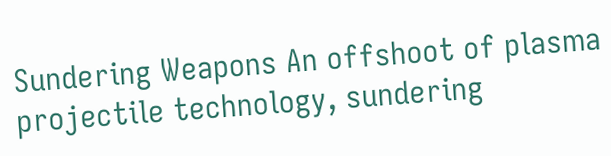Sundering Weapons An offshoot of plasma projectile technology, sundering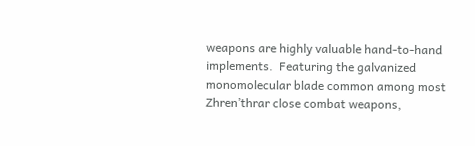weapons are highly valuable hand-to-hand implements.  Featuring the galvanized monomolecular blade common among most Zhren’thrar close combat weapons,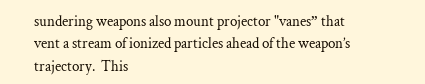sundering weapons also mount projector "vanes” that vent a stream of ionized particles ahead of the weapon’s trajectory.  This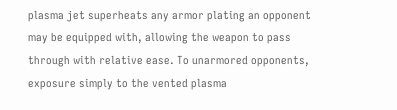plasma jet superheats any armor plating an opponent may be equipped with, allowing the weapon to pass through with relative ease. To unarmored opponents, exposure simply to the vented plasma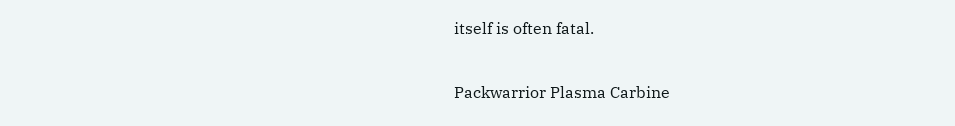itself is often fatal.

Packwarrior Plasma Carbine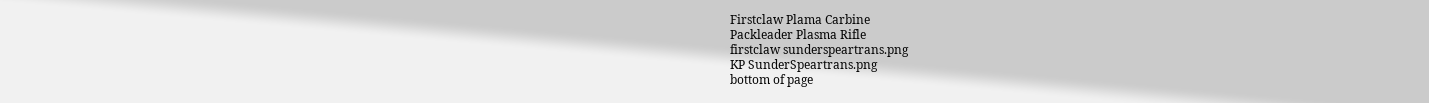Firstclaw Plama Carbine
Packleader Plasma Rifle
firstclaw sunderspeartrans.png
KP SunderSpeartrans.png
bottom of page